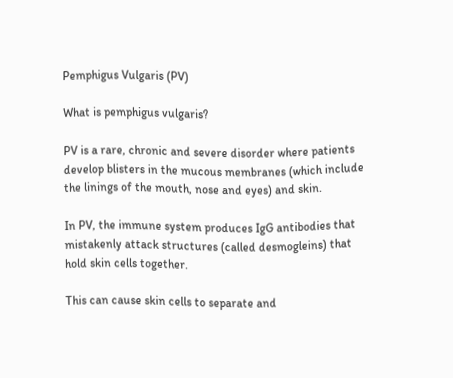Pemphigus Vulgaris (PV)

What is pemphigus vulgaris?

PV is a rare, chronic and severe disorder where patients develop blisters in the mucous membranes (which include the linings of the mouth, nose and eyes) and skin.

In PV, the immune system produces IgG antibodies that mistakenly attack structures (called desmogleins) that hold skin cells together.

This can cause skin cells to separate and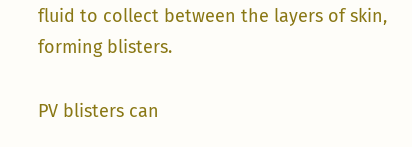fluid to collect between the layers of skin, forming blisters.

PV blisters can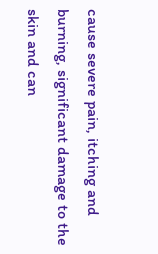cause severe pain, itching and burning, significant damage to the skin and can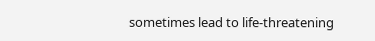sometimes lead to life-threatening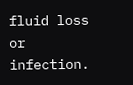fluid loss or infection.